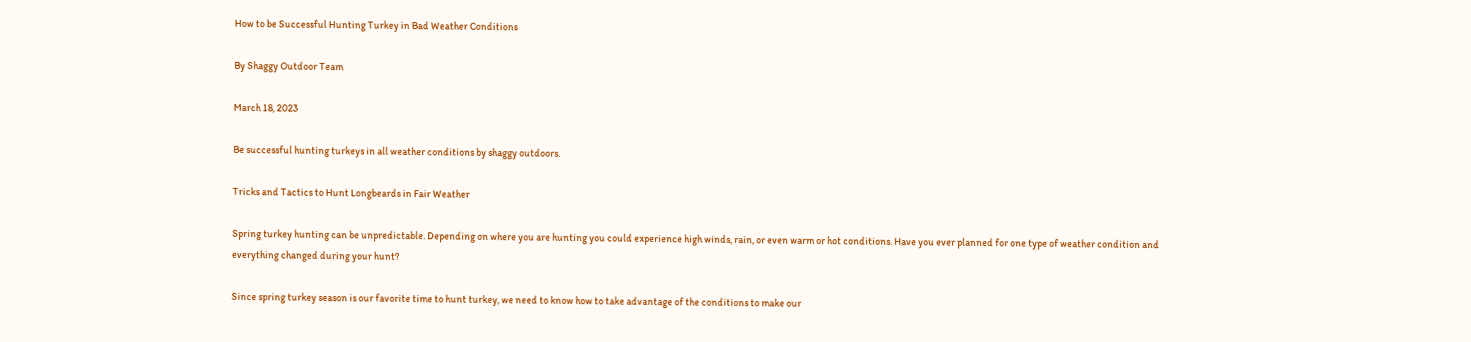How to be Successful Hunting Turkey in Bad Weather Conditions

By Shaggy Outdoor Team

March 18, 2023

Be successful hunting turkeys in all weather conditions by shaggy outdoors.

Tricks and Tactics to Hunt Longbeards in Fair Weather

Spring turkey hunting can be unpredictable. Depending on where you are hunting you could experience high winds, rain, or even warm or hot conditions. Have you ever planned for one type of weather condition and everything changed during your hunt?

Since spring turkey season is our favorite time to hunt turkey, we need to know how to take advantage of the conditions to make our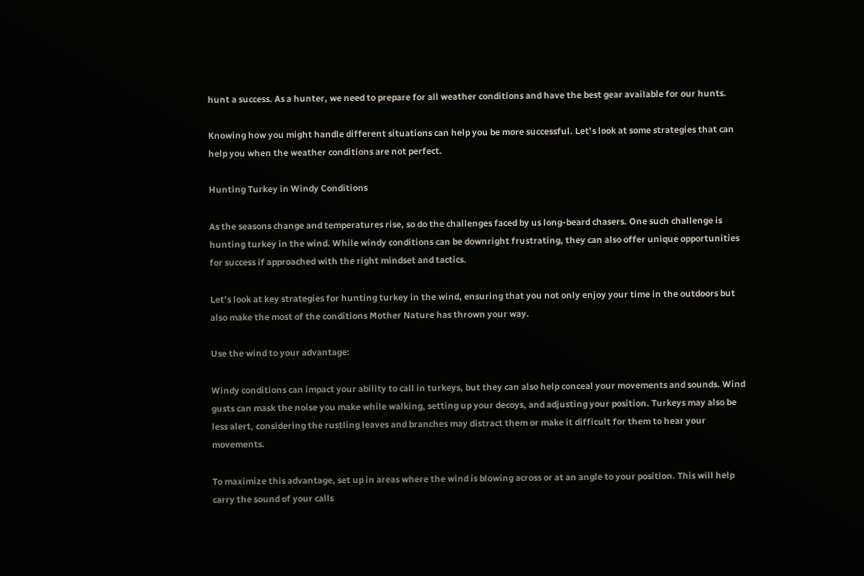hunt a success. As a hunter, we need to prepare for all weather conditions and have the best gear available for our hunts.

Knowing how you might handle different situations can help you be more successful. Let’s look at some strategies that can help you when the weather conditions are not perfect.

Hunting Turkey in Windy Conditions

As the seasons change and temperatures rise, so do the challenges faced by us long-beard chasers. One such challenge is hunting turkey in the wind. While windy conditions can be downright frustrating, they can also offer unique opportunities for success if approached with the right mindset and tactics.

Let’s look at key strategies for hunting turkey in the wind, ensuring that you not only enjoy your time in the outdoors but also make the most of the conditions Mother Nature has thrown your way.

Use the wind to your advantage:

Windy conditions can impact your ability to call in turkeys, but they can also help conceal your movements and sounds. Wind gusts can mask the noise you make while walking, setting up your decoys, and adjusting your position. Turkeys may also be less alert, considering the rustling leaves and branches may distract them or make it difficult for them to hear your movements.

To maximize this advantage, set up in areas where the wind is blowing across or at an angle to your position. This will help carry the sound of your calls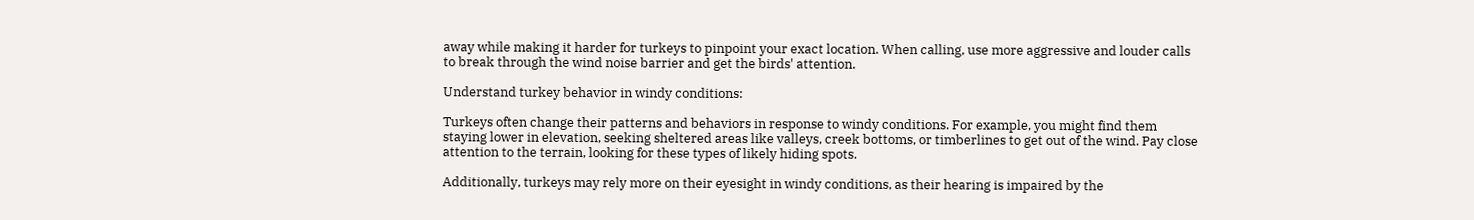away while making it harder for turkeys to pinpoint your exact location. When calling, use more aggressive and louder calls to break through the wind noise barrier and get the birds' attention.

Understand turkey behavior in windy conditions:

Turkeys often change their patterns and behaviors in response to windy conditions. For example, you might find them staying lower in elevation, seeking sheltered areas like valleys, creek bottoms, or timberlines to get out of the wind. Pay close attention to the terrain, looking for these types of likely hiding spots.

Additionally, turkeys may rely more on their eyesight in windy conditions, as their hearing is impaired by the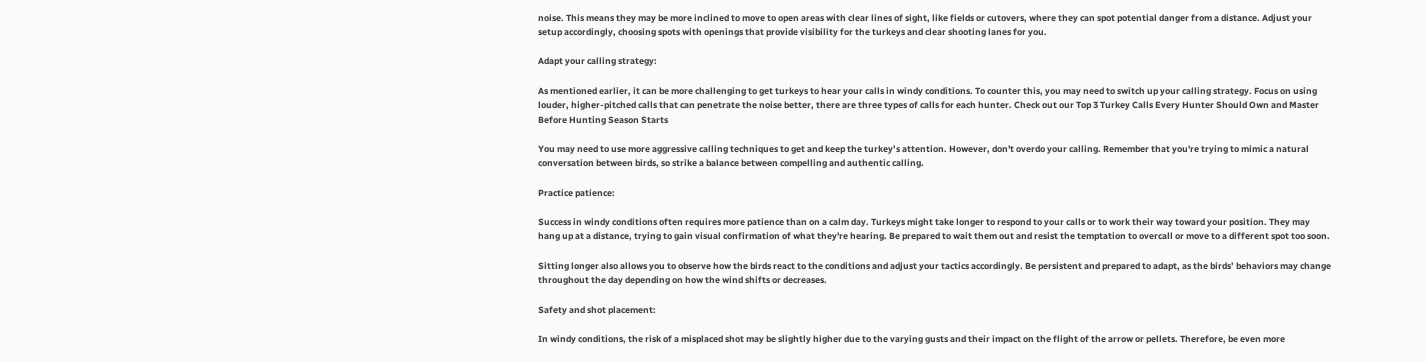noise. This means they may be more inclined to move to open areas with clear lines of sight, like fields or cutovers, where they can spot potential danger from a distance. Adjust your setup accordingly, choosing spots with openings that provide visibility for the turkeys and clear shooting lanes for you.

Adapt your calling strategy:

As mentioned earlier, it can be more challenging to get turkeys to hear your calls in windy conditions. To counter this, you may need to switch up your calling strategy. Focus on using louder, higher-pitched calls that can penetrate the noise better, there are three types of calls for each hunter. Check out our Top 3 Turkey Calls Every Hunter Should Own and Master Before Hunting Season Starts

You may need to use more aggressive calling techniques to get and keep the turkey’s attention. However, don't overdo your calling. Remember that you're trying to mimic a natural conversation between birds, so strike a balance between compelling and authentic calling.

Practice patience:

Success in windy conditions often requires more patience than on a calm day. Turkeys might take longer to respond to your calls or to work their way toward your position. They may hang up at a distance, trying to gain visual confirmation of what they're hearing. Be prepared to wait them out and resist the temptation to overcall or move to a different spot too soon.

Sitting longer also allows you to observe how the birds react to the conditions and adjust your tactics accordingly. Be persistent and prepared to adapt, as the birds’ behaviors may change throughout the day depending on how the wind shifts or decreases.

Safety and shot placement:

In windy conditions, the risk of a misplaced shot may be slightly higher due to the varying gusts and their impact on the flight of the arrow or pellets. Therefore, be even more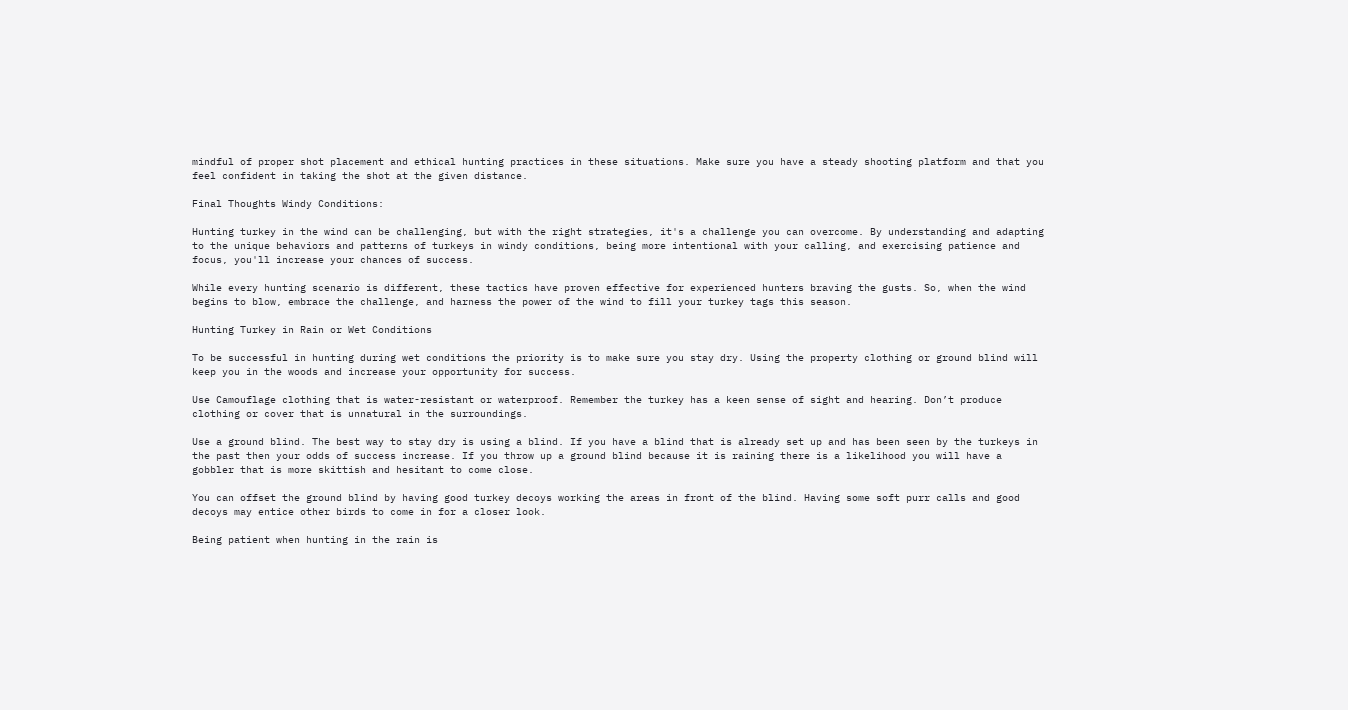mindful of proper shot placement and ethical hunting practices in these situations. Make sure you have a steady shooting platform and that you feel confident in taking the shot at the given distance.

Final Thoughts Windy Conditions:

Hunting turkey in the wind can be challenging, but with the right strategies, it's a challenge you can overcome. By understanding and adapting to the unique behaviors and patterns of turkeys in windy conditions, being more intentional with your calling, and exercising patience and focus, you'll increase your chances of success.

While every hunting scenario is different, these tactics have proven effective for experienced hunters braving the gusts. So, when the wind begins to blow, embrace the challenge, and harness the power of the wind to fill your turkey tags this season.

Hunting Turkey in Rain or Wet Conditions

To be successful in hunting during wet conditions the priority is to make sure you stay dry. Using the property clothing or ground blind will keep you in the woods and increase your opportunity for success.

Use Camouflage clothing that is water-resistant or waterproof. Remember the turkey has a keen sense of sight and hearing. Don’t produce clothing or cover that is unnatural in the surroundings.

Use a ground blind. The best way to stay dry is using a blind. If you have a blind that is already set up and has been seen by the turkeys in the past then your odds of success increase. If you throw up a ground blind because it is raining there is a likelihood you will have a gobbler that is more skittish and hesitant to come close.

You can offset the ground blind by having good turkey decoys working the areas in front of the blind. Having some soft purr calls and good decoys may entice other birds to come in for a closer look.

Being patient when hunting in the rain is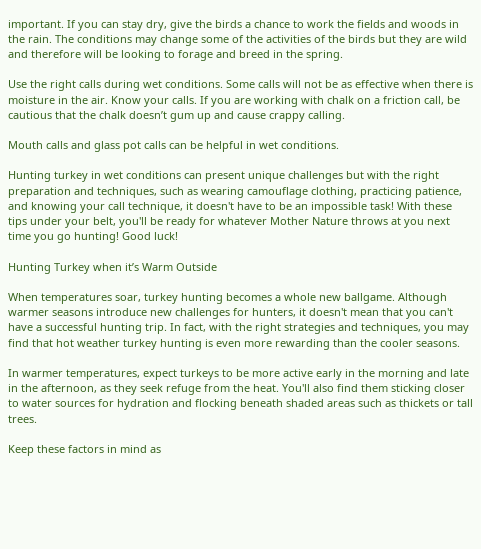important. If you can stay dry, give the birds a chance to work the fields and woods in the rain. The conditions may change some of the activities of the birds but they are wild and therefore will be looking to forage and breed in the spring.

Use the right calls during wet conditions. Some calls will not be as effective when there is moisture in the air. Know your calls. If you are working with chalk on a friction call, be cautious that the chalk doesn’t gum up and cause crappy calling.

Mouth calls and glass pot calls can be helpful in wet conditions.

Hunting turkey in wet conditions can present unique challenges but with the right preparation and techniques, such as wearing camouflage clothing, practicing patience, and knowing your call technique, it doesn't have to be an impossible task! With these tips under your belt, you'll be ready for whatever Mother Nature throws at you next time you go hunting! Good luck!

Hunting Turkey when it’s Warm Outside

When temperatures soar, turkey hunting becomes a whole new ballgame. Although warmer seasons introduce new challenges for hunters, it doesn't mean that you can't have a successful hunting trip. In fact, with the right strategies and techniques, you may find that hot weather turkey hunting is even more rewarding than the cooler seasons.

In warmer temperatures, expect turkeys to be more active early in the morning and late in the afternoon, as they seek refuge from the heat. You'll also find them sticking closer to water sources for hydration and flocking beneath shaded areas such as thickets or tall trees.

Keep these factors in mind as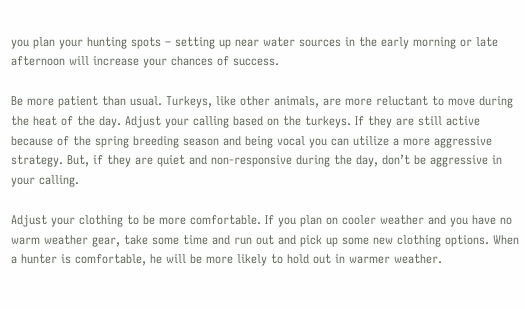you plan your hunting spots – setting up near water sources in the early morning or late afternoon will increase your chances of success.

Be more patient than usual. Turkeys, like other animals, are more reluctant to move during the heat of the day. Adjust your calling based on the turkeys. If they are still active because of the spring breeding season and being vocal you can utilize a more aggressive strategy. But, if they are quiet and non-responsive during the day, don’t be aggressive in your calling.

Adjust your clothing to be more comfortable. If you plan on cooler weather and you have no warm weather gear, take some time and run out and pick up some new clothing options. When a hunter is comfortable, he will be more likely to hold out in warmer weather.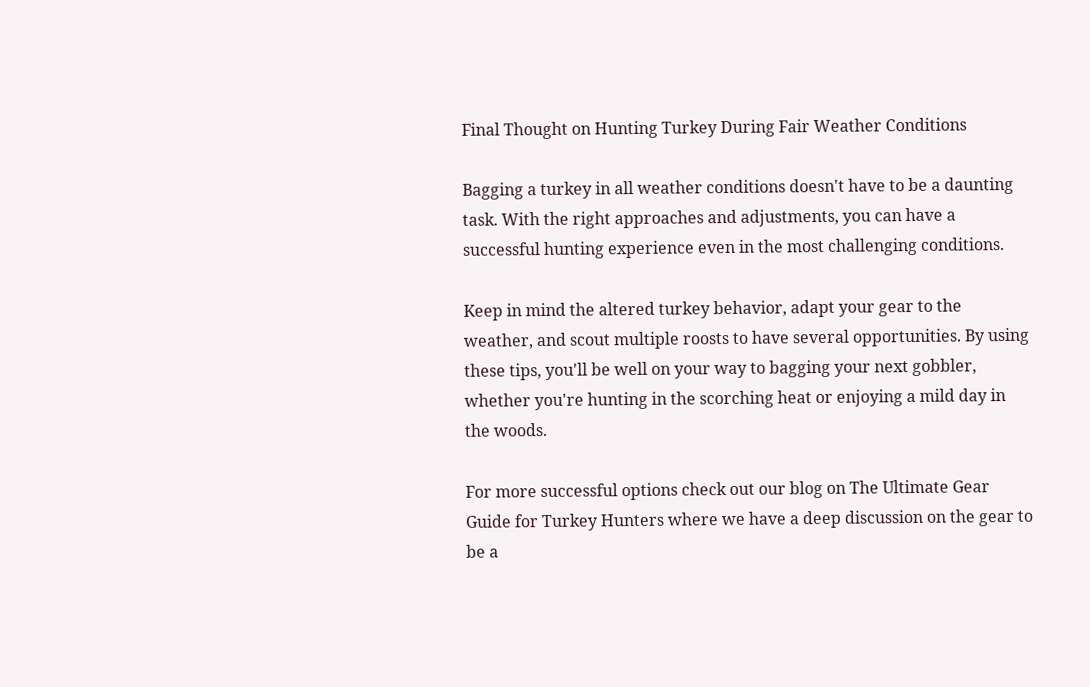Final Thought on Hunting Turkey During Fair Weather Conditions

Bagging a turkey in all weather conditions doesn't have to be a daunting task. With the right approaches and adjustments, you can have a successful hunting experience even in the most challenging conditions.

Keep in mind the altered turkey behavior, adapt your gear to the weather, and scout multiple roosts to have several opportunities. By using these tips, you'll be well on your way to bagging your next gobbler, whether you're hunting in the scorching heat or enjoying a mild day in the woods.

For more successful options check out our blog on The Ultimate Gear Guide for Turkey Hunters where we have a deep discussion on the gear to be a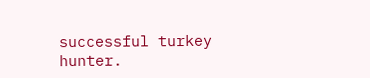successful turkey hunter.